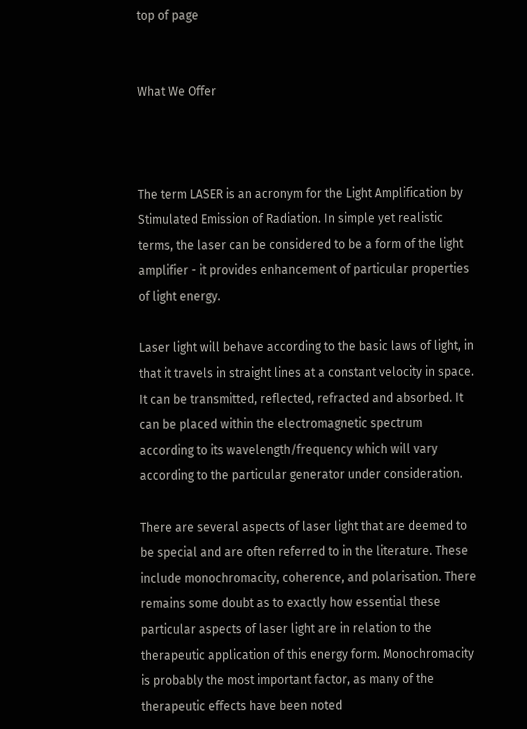top of page


What We Offer



The term LASER is an acronym for the Light Amplification by Stimulated Emission of Radiation. In simple yet realistic terms, the laser can be considered to be a form of the light amplifier - it provides enhancement of particular properties of light energy.

Laser light will behave according to the basic laws of light, in that it travels in straight lines at a constant velocity in space. It can be transmitted, reflected, refracted and absorbed. It can be placed within the electromagnetic spectrum according to its wavelength/frequency which will vary according to the particular generator under consideration.

There are several aspects of laser light that are deemed to be special and are often referred to in the literature. These include monochromacity, coherence, and polarisation. There remains some doubt as to exactly how essential these particular aspects of laser light are in relation to the therapeutic application of this energy form. Monochromacity is probably the most important factor, as many of the therapeutic effects have been noted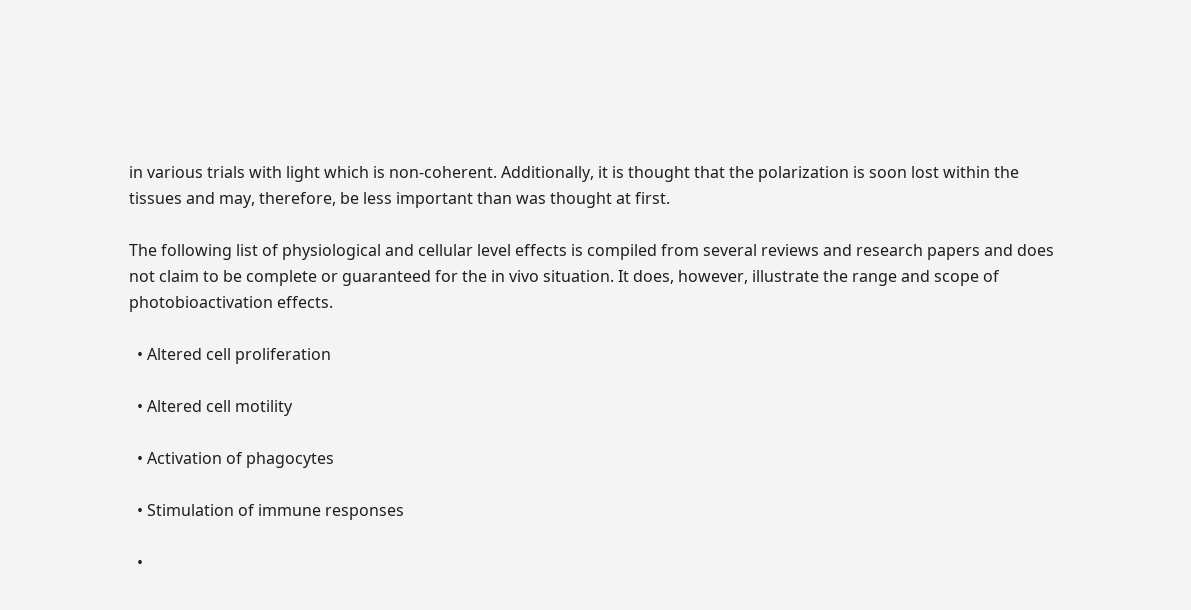in various trials with light which is non-coherent. Additionally, it is thought that the polarization is soon lost within the tissues and may, therefore, be less important than was thought at first.

The following list of physiological and cellular level effects is compiled from several reviews and research papers and does not claim to be complete or guaranteed for the in vivo situation. It does, however, illustrate the range and scope of photobioactivation effects.

  • Altered cell proliferation

  • Altered cell motility

  • Activation of phagocytes

  • Stimulation of immune responses

  •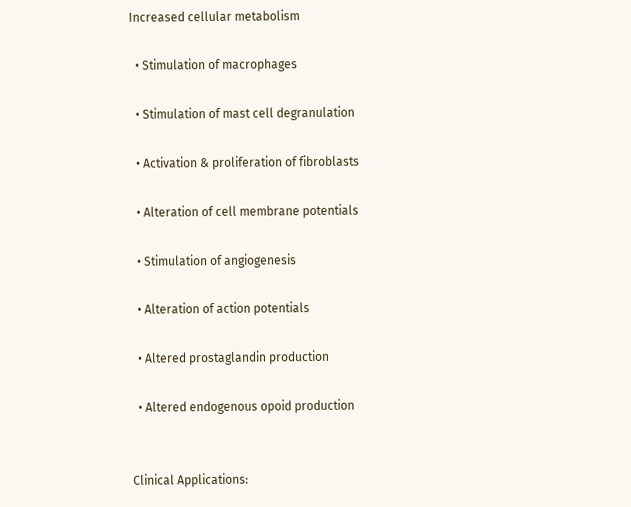Increased cellular metabolism

  • Stimulation of macrophages

  • Stimulation of mast cell degranulation

  • Activation & proliferation of fibroblasts

  • Alteration of cell membrane potentials

  • Stimulation of angiogenesis

  • Alteration of action potentials

  • Altered prostaglandin production

  • Altered endogenous opoid production


Clinical Applications: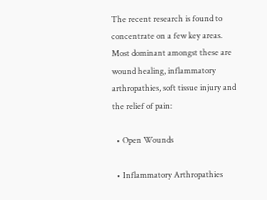The recent research is found to concentrate on a few key areas. Most dominant amongst these are wound healing, inflammatory arthropathies, soft tissue injury and the relief of pain:

  • Open Wounds

  • Inflammatory Arthropathies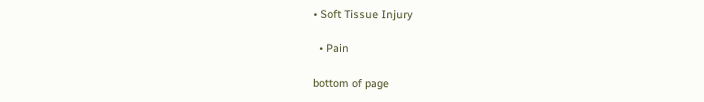• Soft Tissue Injury

  • Pain

bottom of page